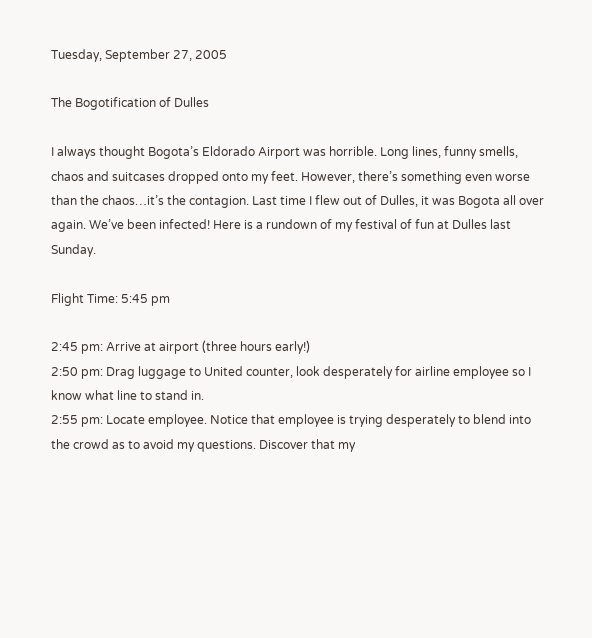Tuesday, September 27, 2005

The Bogotification of Dulles

I always thought Bogota’s Eldorado Airport was horrible. Long lines, funny smells, chaos and suitcases dropped onto my feet. However, there’s something even worse than the chaos…it’s the contagion. Last time I flew out of Dulles, it was Bogota all over again. We’ve been infected! Here is a rundown of my festival of fun at Dulles last Sunday.

Flight Time: 5:45 pm

2:45 pm: Arrive at airport (three hours early!)
2:50 pm: Drag luggage to United counter, look desperately for airline employee so I know what line to stand in.
2:55 pm: Locate employee. Notice that employee is trying desperately to blend into the crowd as to avoid my questions. Discover that my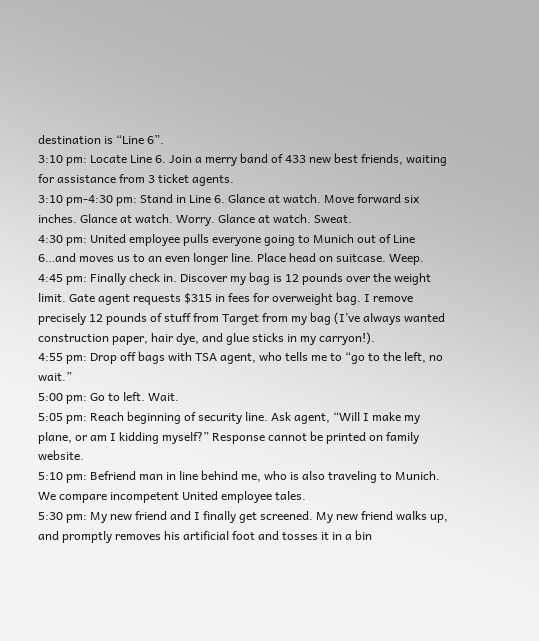destination is “Line 6”.
3:10 pm: Locate Line 6. Join a merry band of 433 new best friends, waiting for assistance from 3 ticket agents.
3:10 pm-4:30 pm: Stand in Line 6. Glance at watch. Move forward six inches. Glance at watch. Worry. Glance at watch. Sweat.
4:30 pm: United employee pulls everyone going to Munich out of Line 6…and moves us to an even longer line. Place head on suitcase. Weep.
4:45 pm: Finally check in. Discover my bag is 12 pounds over the weight limit. Gate agent requests $315 in fees for overweight bag. I remove precisely 12 pounds of stuff from Target from my bag (I’ve always wanted construction paper, hair dye, and glue sticks in my carryon!).
4:55 pm: Drop off bags with TSA agent, who tells me to “go to the left, no wait.”
5:00 pm: Go to left. Wait.
5:05 pm: Reach beginning of security line. Ask agent, “Will I make my plane, or am I kidding myself?” Response cannot be printed on family website.
5:10 pm: Befriend man in line behind me, who is also traveling to Munich. We compare incompetent United employee tales.
5:30 pm: My new friend and I finally get screened. My new friend walks up, and promptly removes his artificial foot and tosses it in a bin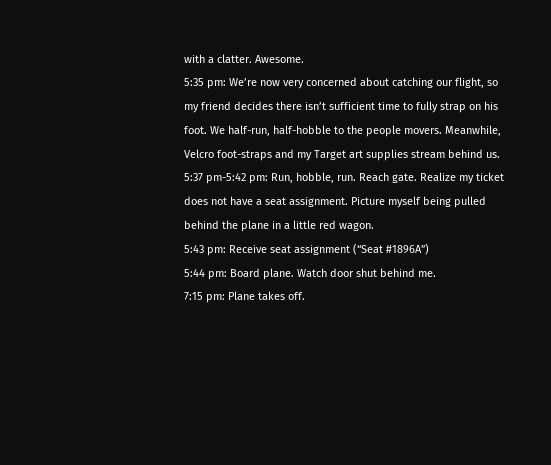with a clatter. Awesome.
5:35 pm: We’re now very concerned about catching our flight, so my friend decides there isn’t sufficient time to fully strap on his foot. We half-run, half-hobble to the people movers. Meanwhile, Velcro foot-straps and my Target art supplies stream behind us.
5:37 pm-5:42 pm: Run, hobble, run. Reach gate. Realize my ticket does not have a seat assignment. Picture myself being pulled behind the plane in a little red wagon.
5:43 pm: Receive seat assignment (“Seat #1896A”)
5:44 pm: Board plane. Watch door shut behind me.
7:15 pm: Plane takes off.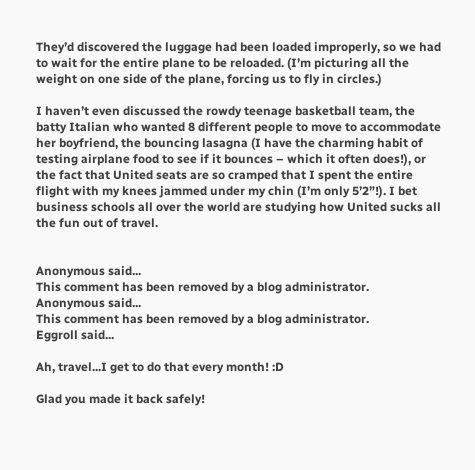They’d discovered the luggage had been loaded improperly, so we had to wait for the entire plane to be reloaded. (I’m picturing all the weight on one side of the plane, forcing us to fly in circles.)

I haven’t even discussed the rowdy teenage basketball team, the batty Italian who wanted 8 different people to move to accommodate her boyfriend, the bouncing lasagna (I have the charming habit of testing airplane food to see if it bounces – which it often does!), or the fact that United seats are so cramped that I spent the entire flight with my knees jammed under my chin (I’m only 5’2”!). I bet business schools all over the world are studying how United sucks all the fun out of travel.


Anonymous said...
This comment has been removed by a blog administrator.
Anonymous said...
This comment has been removed by a blog administrator.
Eggroll said...

Ah, travel...I get to do that every month! :D

Glad you made it back safely!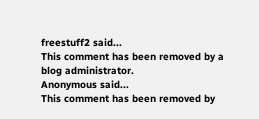freestuff2 said...
This comment has been removed by a blog administrator.
Anonymous said...
This comment has been removed by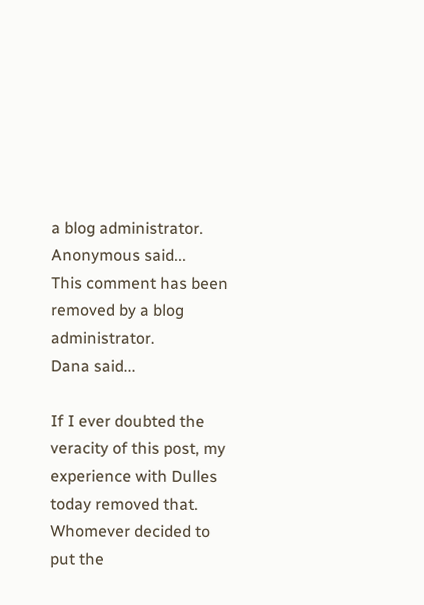a blog administrator.
Anonymous said...
This comment has been removed by a blog administrator.
Dana said...

If I ever doubted the veracity of this post, my experience with Dulles today removed that. Whomever decided to put the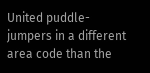United puddle-jumpers in a different area code than the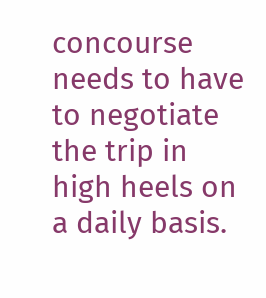concourse needs to have to negotiate the trip in high heels on a daily basis.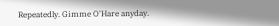Repeatedly. Gimme O'Hare anyday.